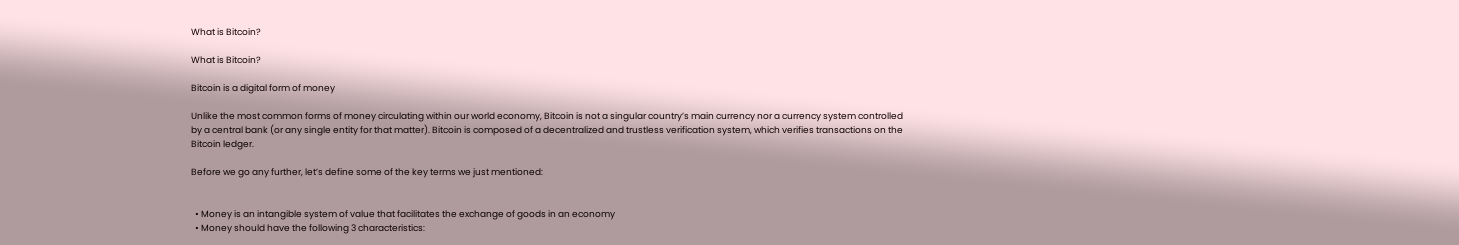What is Bitcoin?

What is Bitcoin?

Bitcoin is a digital form of money

Unlike the most common forms of money circulating within our world economy, Bitcoin is not a singular country’s main currency nor a currency system controlled by a central bank (or any single entity for that matter). Bitcoin is composed of a decentralized and trustless verification system, which verifies transactions on the Bitcoin ledger.

Before we go any further, let’s define some of the key terms we just mentioned:


  • Money is an intangible system of value that facilitates the exchange of goods in an economy
  • Money should have the following 3 characteristics: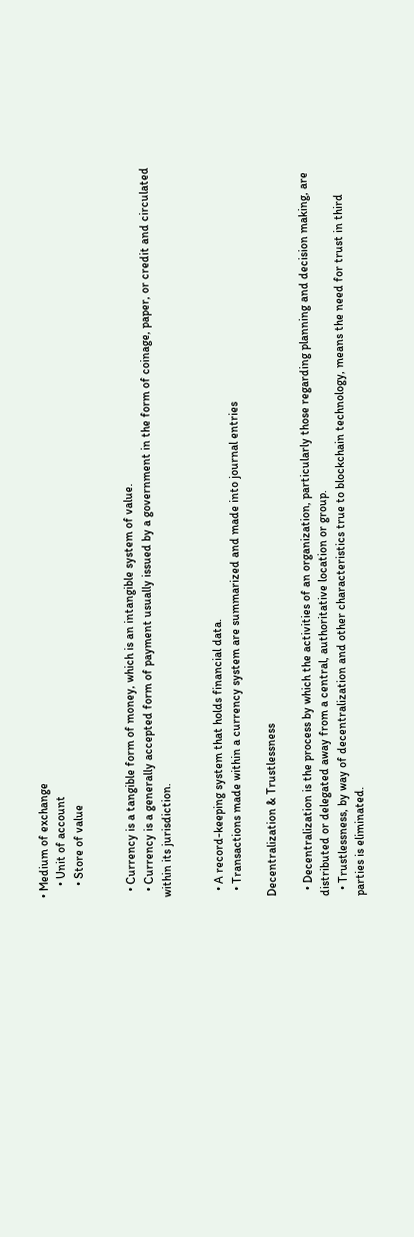• Medium of exchange
    • Unit of account
    • Store of value


  • Currency is a tangible form of money, which is an intangible system of value.
  • Currency is a generally accepted form of payment usually issued by a government in the form of coinage, paper, or credit and circulated within its jurisdiction.


  • A record-keeping system that holds financial data.
  • Transactions made within a currency system are summarized and made into journal entries

Decentralization & Trustlessness

  • Decentralization is the process by which the activities of an organization, particularly those regarding planning and decision making, are distributed or delegated away from a central, authoritative location or group.
  • Trustlessness, by way of decentralization and other characteristics true to blockchain technology, means the need for trust in third parties is eliminated.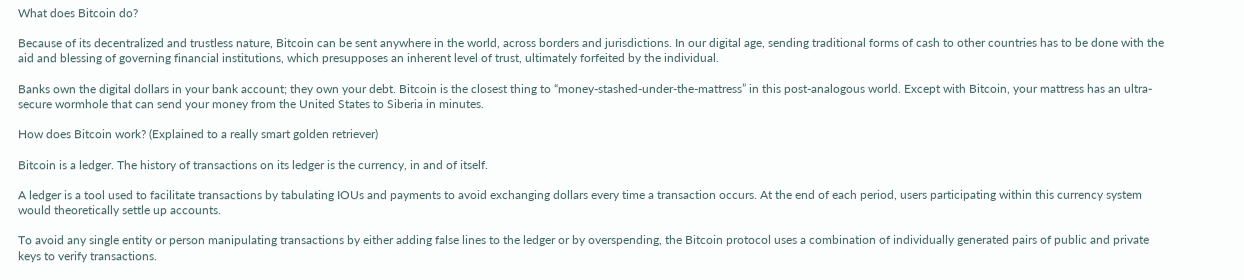What does Bitcoin do?

Because of its decentralized and trustless nature, Bitcoin can be sent anywhere in the world, across borders and jurisdictions. In our digital age, sending traditional forms of cash to other countries has to be done with the aid and blessing of governing financial institutions, which presupposes an inherent level of trust, ultimately forfeited by the individual.

Banks own the digital dollars in your bank account; they own your debt. Bitcoin is the closest thing to “money-stashed-under-the-mattress” in this post-analogous world. Except with Bitcoin, your mattress has an ultra-secure wormhole that can send your money from the United States to Siberia in minutes.

How does Bitcoin work? (Explained to a really smart golden retriever)

Bitcoin is a ledger. The history of transactions on its ledger is the currency, in and of itself.

A ledger is a tool used to facilitate transactions by tabulating IOUs and payments to avoid exchanging dollars every time a transaction occurs. At the end of each period, users participating within this currency system would theoretically settle up accounts.

To avoid any single entity or person manipulating transactions by either adding false lines to the ledger or by overspending, the Bitcoin protocol uses a combination of individually generated pairs of public and private keys to verify transactions.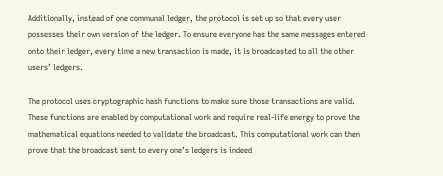Additionally, instead of one communal ledger, the protocol is set up so that every user possesses their own version of the ledger. To ensure everyone has the same messages entered onto their ledger, every time a new transaction is made, it is broadcasted to all the other users’ ledgers.

The protocol uses cryptographic hash functions to make sure those transactions are valid. These functions are enabled by computational work and require real-life energy to prove the mathematical equations needed to validate the broadcast. This computational work can then prove that the broadcast sent to every one’s ledgers is indeed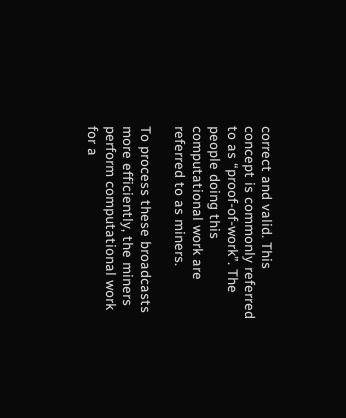correct and valid. This concept is commonly referred to as “proof-of-work”. The people doing this computational work are referred to as miners.

To process these broadcasts more efficiently, the miners perform computational work for a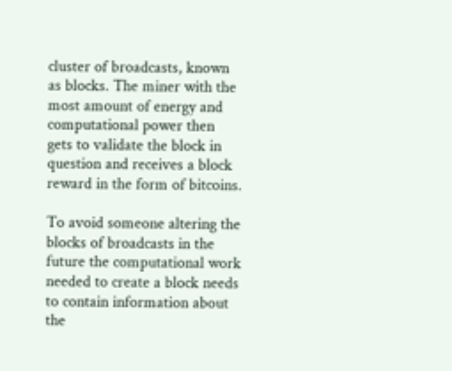cluster of broadcasts, known as blocks. The miner with the most amount of energy and computational power then gets to validate the block in question and receives a block reward in the form of bitcoins.

To avoid someone altering the blocks of broadcasts in the future the computational work needed to create a block needs to contain information about the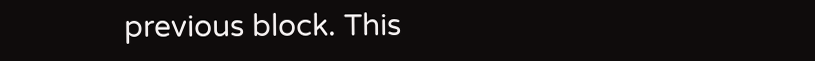previous block. This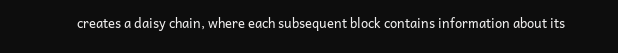creates a daisy chain, where each subsequent block contains information about its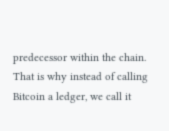predecessor within the chain. That is why instead of calling Bitcoin a ledger, we call it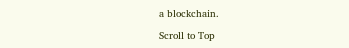a blockchain.

Scroll to Top